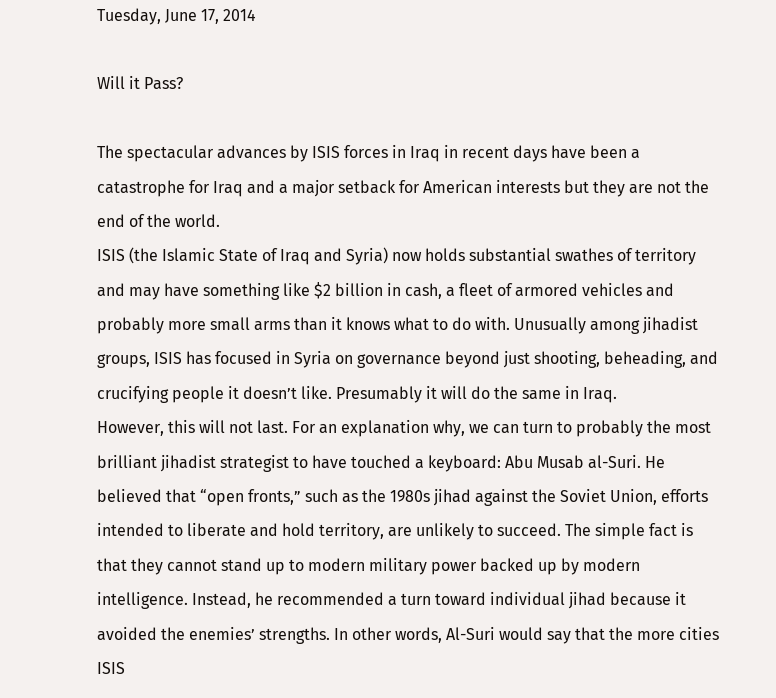Tuesday, June 17, 2014

Will it Pass?

The spectacular advances by ISIS forces in Iraq in recent days have been a catastrophe for Iraq and a major setback for American interests but they are not the end of the world.
ISIS (the Islamic State of Iraq and Syria) now holds substantial swathes of territory and may have something like $2 billion in cash, a fleet of armored vehicles and probably more small arms than it knows what to do with. Unusually among jihadist groups, ISIS has focused in Syria on governance beyond just shooting, beheading, and crucifying people it doesn’t like. Presumably it will do the same in Iraq.
However, this will not last. For an explanation why, we can turn to probably the most brilliant jihadist strategist to have touched a keyboard: Abu Musab al-Suri. He believed that “open fronts,” such as the 1980s jihad against the Soviet Union, efforts intended to liberate and hold territory, are unlikely to succeed. The simple fact is that they cannot stand up to modern military power backed up by modern intelligence. Instead, he recommended a turn toward individual jihad because it avoided the enemies’ strengths. In other words, Al-Suri would say that the more cities ISIS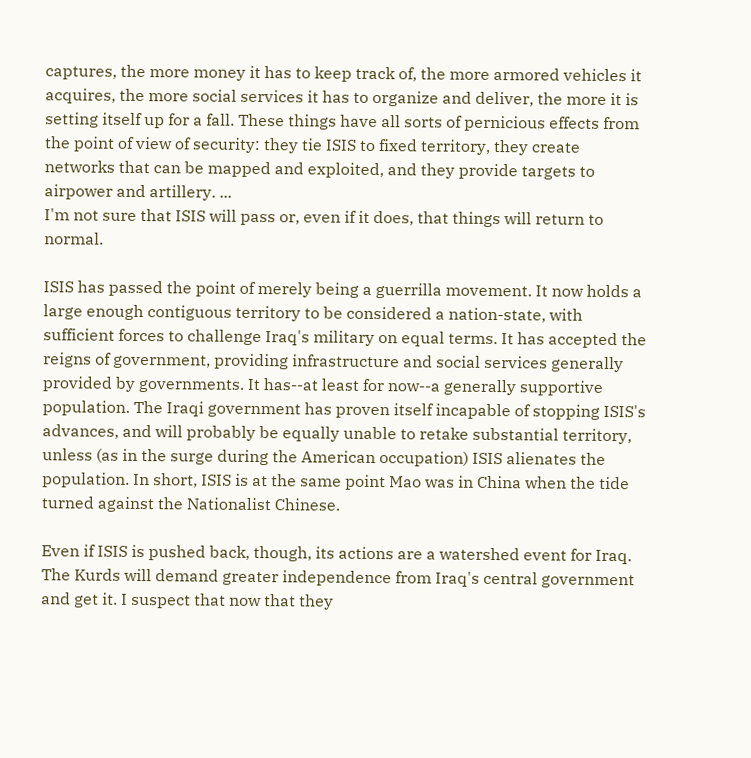captures, the more money it has to keep track of, the more armored vehicles it acquires, the more social services it has to organize and deliver, the more it is setting itself up for a fall. These things have all sorts of pernicious effects from the point of view of security: they tie ISIS to fixed territory, they create networks that can be mapped and exploited, and they provide targets to airpower and artillery. ...
I'm not sure that ISIS will pass or, even if it does, that things will return to normal.

ISIS has passed the point of merely being a guerrilla movement. It now holds a large enough contiguous territory to be considered a nation-state, with sufficient forces to challenge Iraq's military on equal terms. It has accepted the reigns of government, providing infrastructure and social services generally provided by governments. It has--at least for now--a generally supportive population. The Iraqi government has proven itself incapable of stopping ISIS's advances, and will probably be equally unable to retake substantial territory, unless (as in the surge during the American occupation) ISIS alienates the population. In short, ISIS is at the same point Mao was in China when the tide turned against the Nationalist Chinese.

Even if ISIS is pushed back, though, its actions are a watershed event for Iraq. The Kurds will demand greater independence from Iraq's central government and get it. I suspect that now that they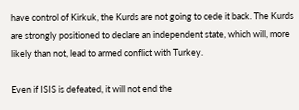have control of Kirkuk, the Kurds are not going to cede it back. The Kurds are strongly positioned to declare an independent state, which will, more likely than not, lead to armed conflict with Turkey.

Even if ISIS is defeated, it will not end the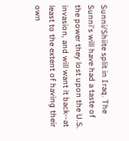Sunni/Shiite split in Iraq. The Sunni's will have had a taste of the power they lost upon the U.S. invasion, and will want it back--at least to the extent of having their own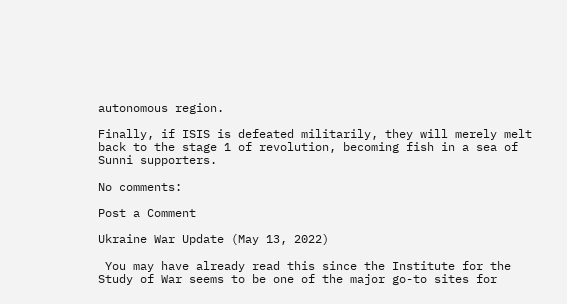autonomous region.

Finally, if ISIS is defeated militarily, they will merely melt back to the stage 1 of revolution, becoming fish in a sea of Sunni supporters.

No comments:

Post a Comment

Ukraine War Update (May 13, 2022)

 You may have already read this since the Institute for the Study of War seems to be one of the major go-to sites for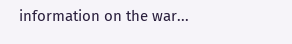information on the war...